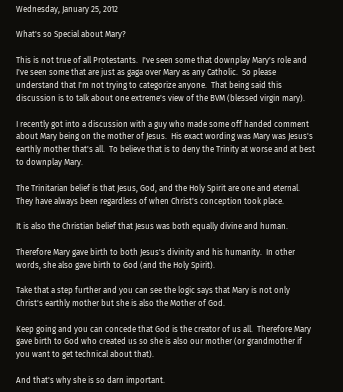Wednesday, January 25, 2012

What's so Special about Mary?

This is not true of all Protestants.  I've seen some that downplay Mary's role and I've seen some that are just as gaga over Mary as any Catholic.  So please understand that I'm not trying to categorize anyone.  That being said this discussion is to talk about one extreme's view of the BVM (blessed virgin mary).

I recently got into a discussion with a guy who made some off handed comment about Mary being on the mother of Jesus.  His exact wording was Mary was Jesus's earthly mother that's all.  To believe that is to deny the Trinity at worse and at best to downplay Mary.

The Trinitarian belief is that Jesus, God, and the Holy Spirit are one and eternal.  They have always been regardless of when Christ's conception took place.

It is also the Christian belief that Jesus was both equally divine and human.

Therefore Mary gave birth to both Jesus's divinity and his humanity.  In other words, she also gave birth to God (and the Holy Spirit).

Take that a step further and you can see the logic says that Mary is not only Christ's earthly mother but she is also the Mother of God.

Keep going and you can concede that God is the creator of us all.  Therefore Mary gave birth to God who created us so she is also our mother (or grandmother if you want to get technical about that).

And that's why she is so darn important.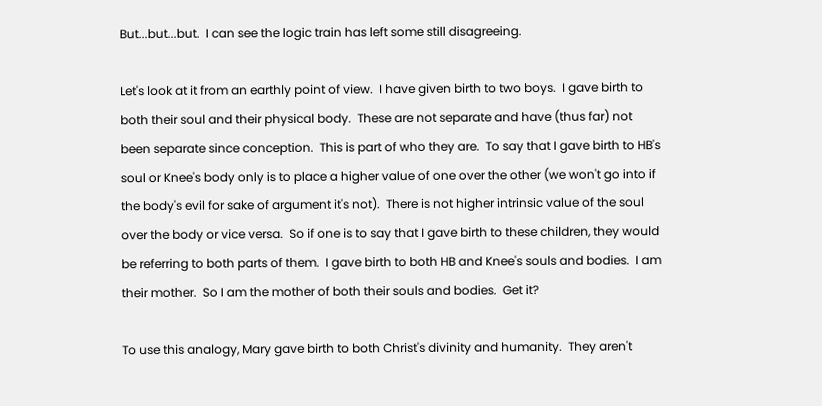But...but...but.  I can see the logic train has left some still disagreeing.

Let's look at it from an earthly point of view.  I have given birth to two boys.  I gave birth to both their soul and their physical body.  These are not separate and have (thus far) not been separate since conception.  This is part of who they are.  To say that I gave birth to HB's soul or Knee's body only is to place a higher value of one over the other (we won't go into if the body's evil for sake of argument it's not).  There is not higher intrinsic value of the soul over the body or vice versa.  So if one is to say that I gave birth to these children, they would be referring to both parts of them.  I gave birth to both HB and Knee's souls and bodies.  I am their mother.  So I am the mother of both their souls and bodies.  Get it?

To use this analogy, Mary gave birth to both Christ's divinity and humanity.  They aren't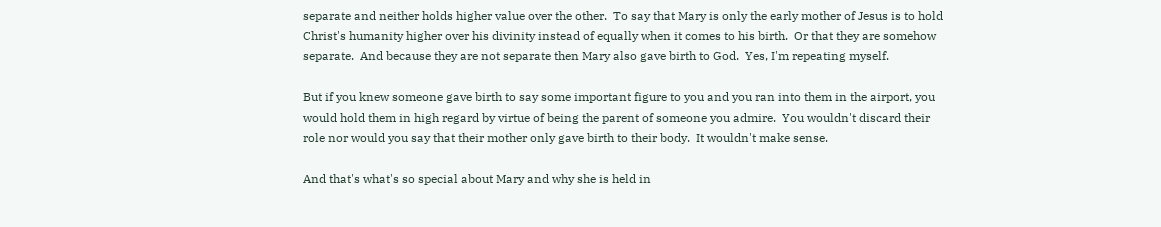separate and neither holds higher value over the other.  To say that Mary is only the early mother of Jesus is to hold Christ's humanity higher over his divinity instead of equally when it comes to his birth.  Or that they are somehow separate.  And because they are not separate then Mary also gave birth to God.  Yes, I'm repeating myself.

But if you knew someone gave birth to say some important figure to you and you ran into them in the airport, you would hold them in high regard by virtue of being the parent of someone you admire.  You wouldn't discard their role nor would you say that their mother only gave birth to their body.  It wouldn't make sense.

And that's what's so special about Mary and why she is held in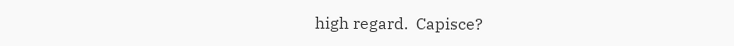high regard.  Capisce?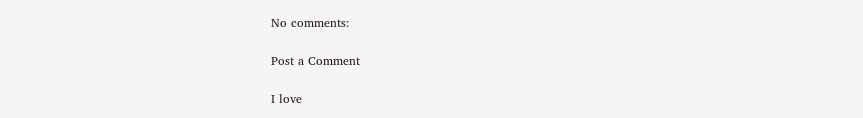No comments:

Post a Comment

I love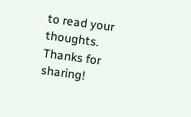to read your thoughts. Thanks for sharing!